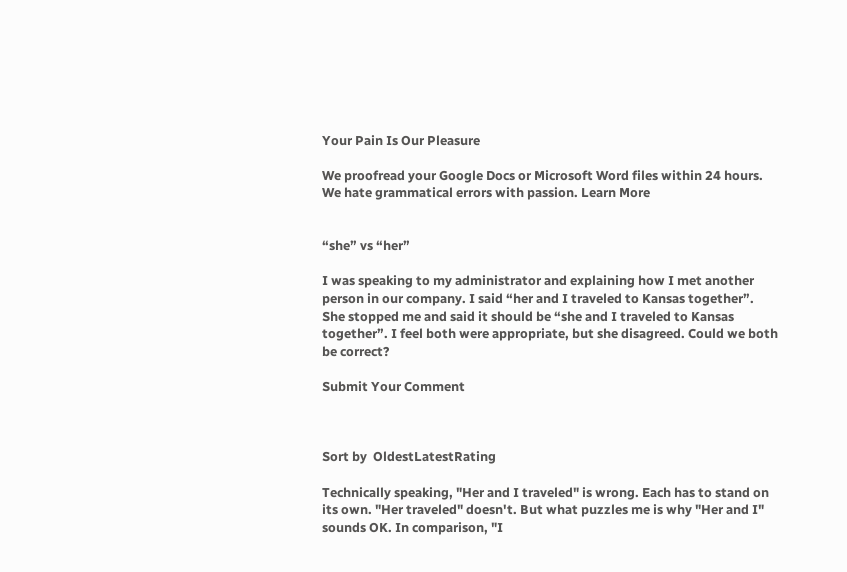Your Pain Is Our Pleasure

We proofread your Google Docs or Microsoft Word files within 24 hours. We hate grammatical errors with passion. Learn More


“she” vs “her”

I was speaking to my administrator and explaining how I met another person in our company. I said “her and I traveled to Kansas together”. She stopped me and said it should be “she and I traveled to Kansas together”. I feel both were appropriate, but she disagreed. Could we both be correct?

Submit Your Comment



Sort by  OldestLatestRating

Technically speaking, "Her and I traveled" is wrong. Each has to stand on its own. "Her traveled" doesn't. But what puzzles me is why "Her and I" sounds OK. In comparison, "I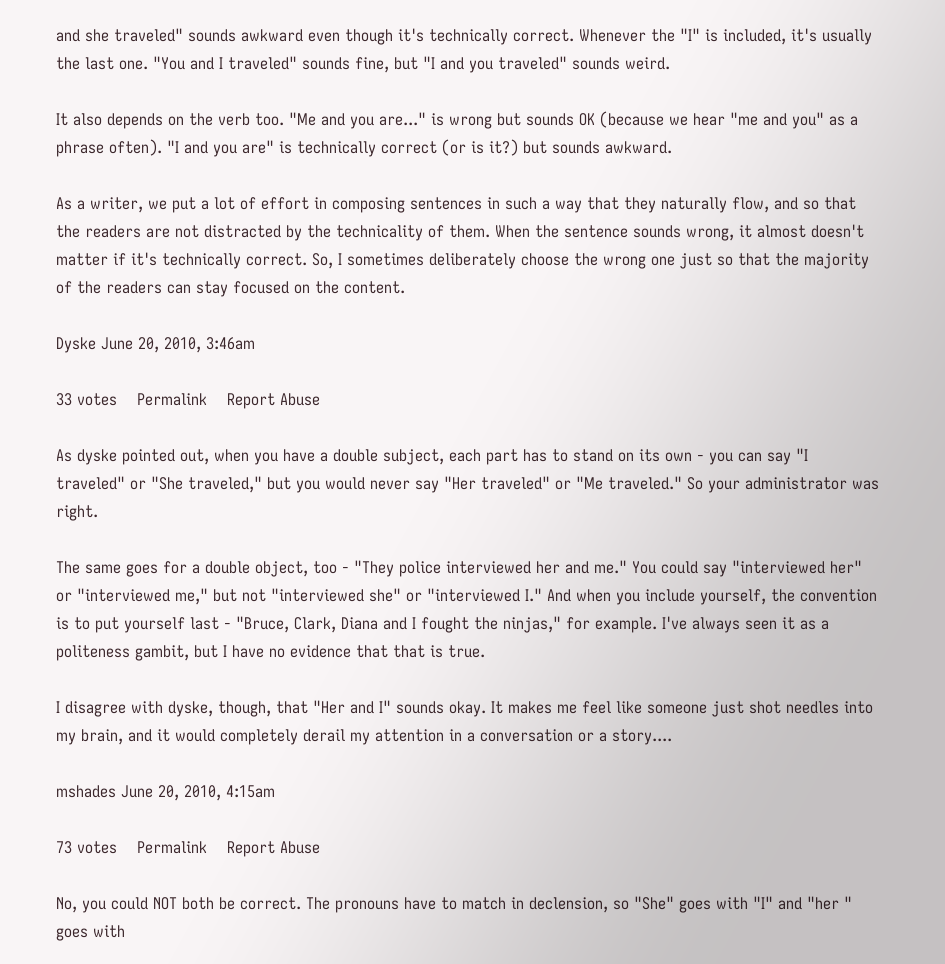and she traveled" sounds awkward even though it's technically correct. Whenever the "I" is included, it's usually the last one. "You and I traveled" sounds fine, but "I and you traveled" sounds weird.

It also depends on the verb too. "Me and you are..." is wrong but sounds OK (because we hear "me and you" as a phrase often). "I and you are" is technically correct (or is it?) but sounds awkward.

As a writer, we put a lot of effort in composing sentences in such a way that they naturally flow, and so that the readers are not distracted by the technicality of them. When the sentence sounds wrong, it almost doesn't matter if it's technically correct. So, I sometimes deliberately choose the wrong one just so that the majority of the readers can stay focused on the content.

Dyske June 20, 2010, 3:46am

33 votes    Permalink    Report Abuse

As dyske pointed out, when you have a double subject, each part has to stand on its own - you can say "I traveled" or "She traveled," but you would never say "Her traveled" or "Me traveled." So your administrator was right.

The same goes for a double object, too - "They police interviewed her and me." You could say "interviewed her" or "interviewed me," but not "interviewed she" or "interviewed I." And when you include yourself, the convention is to put yourself last - "Bruce, Clark, Diana and I fought the ninjas," for example. I've always seen it as a politeness gambit, but I have no evidence that that is true.

I disagree with dyske, though, that "Her and I" sounds okay. It makes me feel like someone just shot needles into my brain, and it would completely derail my attention in a conversation or a story....

mshades June 20, 2010, 4:15am

73 votes    Permalink    Report Abuse

No, you could NOT both be correct. The pronouns have to match in declension, so "She" goes with "I" and "her " goes with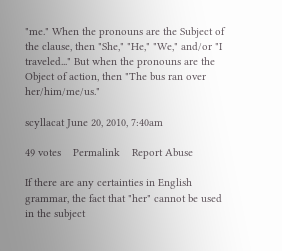"me." When the pronouns are the Subject of the clause, then "She," "He," "We," and/or "I traveled..." But when the pronouns are the Object of action, then "The bus ran over her/him/me/us."

scyllacat June 20, 2010, 7:40am

49 votes    Permalink    Report Abuse

If there are any certainties in English grammar, the fact that "her" cannot be used in the subject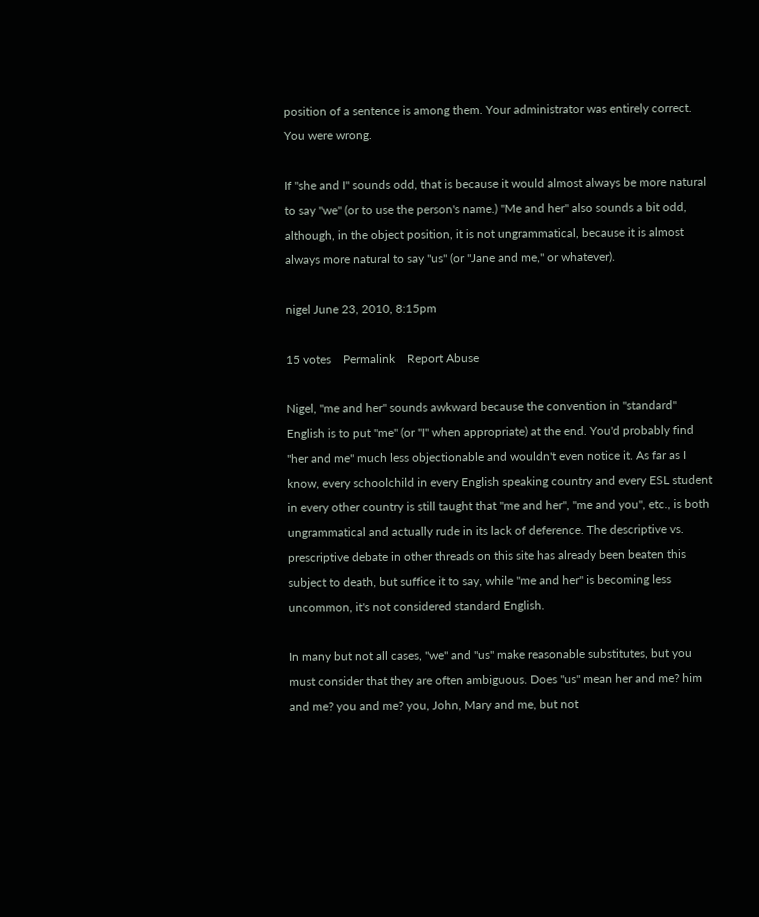position of a sentence is among them. Your administrator was entirely correct. You were wrong.

If "she and I" sounds odd, that is because it would almost always be more natural to say "we" (or to use the person's name.) "Me and her" also sounds a bit odd, although, in the object position, it is not ungrammatical, because it is almost always more natural to say "us" (or "Jane and me," or whatever).

nigel June 23, 2010, 8:15pm

15 votes    Permalink    Report Abuse

Nigel, "me and her" sounds awkward because the convention in "standard" English is to put "me" (or "I" when appropriate) at the end. You'd probably find "her and me" much less objectionable and wouldn't even notice it. As far as I know, every schoolchild in every English speaking country and every ESL student in every other country is still taught that "me and her", "me and you", etc., is both ungrammatical and actually rude in its lack of deference. The descriptive vs. prescriptive debate in other threads on this site has already been beaten this subject to death, but suffice it to say, while "me and her" is becoming less uncommon, it's not considered standard English.

In many but not all cases, "we" and "us" make reasonable substitutes, but you must consider that they are often ambiguous. Does "us" mean her and me? him and me? you and me? you, John, Mary and me, but not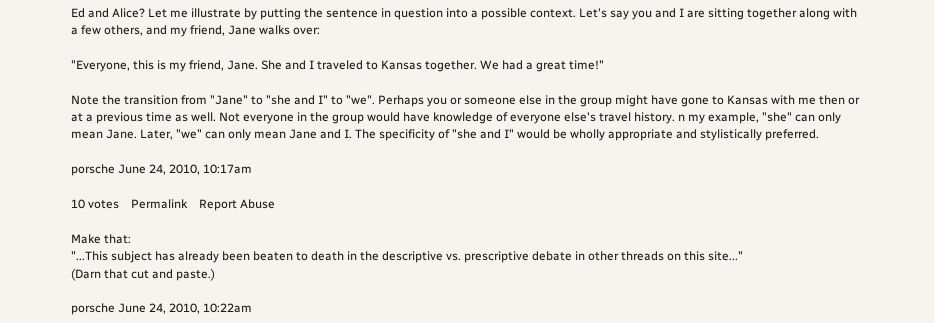Ed and Alice? Let me illustrate by putting the sentence in question into a possible context. Let's say you and I are sitting together along with a few others, and my friend, Jane walks over:

"Everyone, this is my friend, Jane. She and I traveled to Kansas together. We had a great time!"

Note the transition from "Jane" to "she and I" to "we". Perhaps you or someone else in the group might have gone to Kansas with me then or at a previous time as well. Not everyone in the group would have knowledge of everyone else's travel history. n my example, "she" can only mean Jane. Later, "we" can only mean Jane and I. The specificity of "she and I" would be wholly appropriate and stylistically preferred.

porsche June 24, 2010, 10:17am

10 votes    Permalink    Report Abuse

Make that:
"...This subject has already been beaten to death in the descriptive vs. prescriptive debate in other threads on this site..."
(Darn that cut and paste.)

porsche June 24, 2010, 10:22am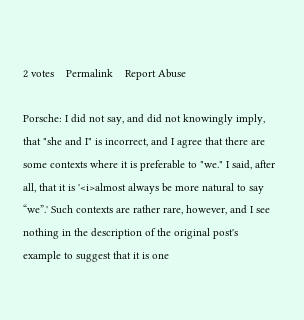2 votes    Permalink    Report Abuse

Porsche: I did not say, and did not knowingly imply, that "she and I" is incorrect, and I agree that there are some contexts where it is preferable to "we." I said, after all, that it is '<i>almost always be more natural to say “we”.' Such contexts are rather rare, however, and I see nothing in the description of the original post's example to suggest that it is one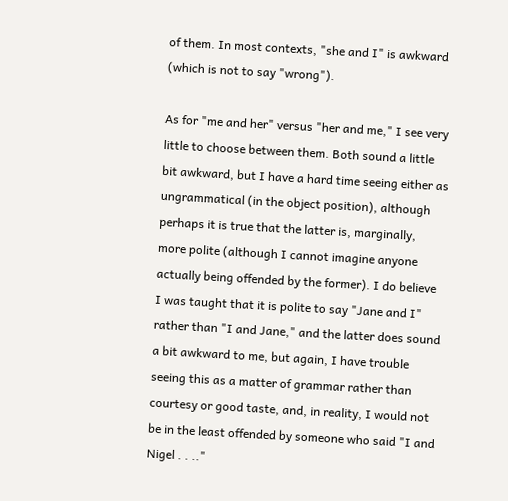of them. In most contexts, "she and I" is awkward (which is not to say "wrong").

As for "me and her" versus "her and me," I see very little to choose between them. Both sound a little bit awkward, but I have a hard time seeing either as ungrammatical (in the object position), although perhaps it is true that the latter is, marginally, more polite (although I cannot imagine anyone actually being offended by the former). I do believe I was taught that it is polite to say "Jane and I" rather than "I and Jane," and the latter does sound a bit awkward to me, but again, I have trouble seeing this as a matter of grammar rather than courtesy or good taste, and, in reality, I would not be in the least offended by someone who said "I and Nigel . . .."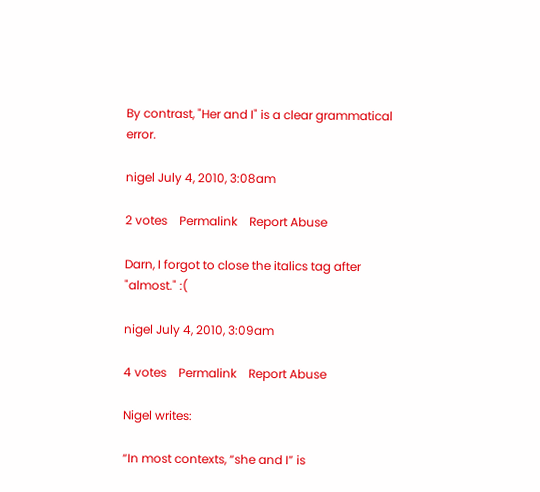By contrast, "Her and I" is a clear grammatical error.

nigel July 4, 2010, 3:08am

2 votes    Permalink    Report Abuse

Darn, I forgot to close the italics tag after "almost." :(

nigel July 4, 2010, 3:09am

4 votes    Permalink    Report Abuse

Nigel writes:

“In most contexts, “she and I” is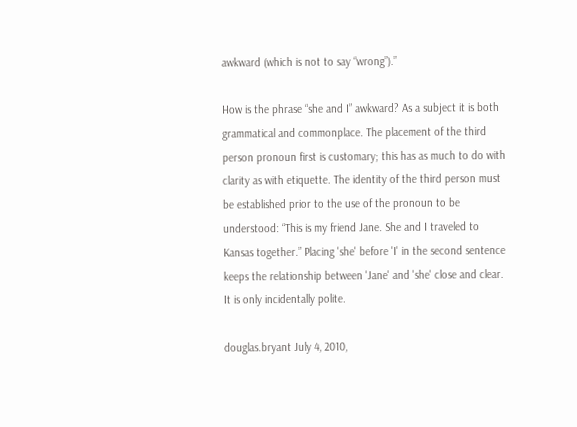awkward (which is not to say “wrong”).”

How is the phrase “she and I” awkward? As a subject it is both grammatical and commonplace. The placement of the third person pronoun first is customary; this has as much to do with clarity as with etiquette. The identity of the third person must be established prior to the use of the pronoun to be understood: “This is my friend Jane. She and I traveled to Kansas together.” Placing 'she' before 'I' in the second sentence keeps the relationship between 'Jane' and 'she' close and clear. It is only incidentally polite.

douglas.bryant July 4, 2010,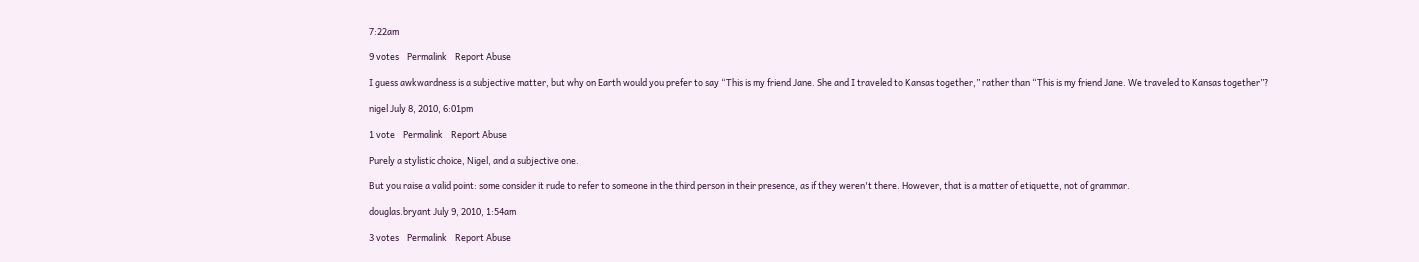7:22am

9 votes    Permalink    Report Abuse

I guess awkwardness is a subjective matter, but why on Earth would you prefer to say “This is my friend Jane. She and I traveled to Kansas together,” rather than “This is my friend Jane. We traveled to Kansas together”?

nigel July 8, 2010, 6:01pm

1 vote    Permalink    Report Abuse

Purely a stylistic choice, Nigel, and a subjective one.

But you raise a valid point: some consider it rude to refer to someone in the third person in their presence, as if they weren't there. However, that is a matter of etiquette, not of grammar.

douglas.bryant July 9, 2010, 1:54am

3 votes    Permalink    Report Abuse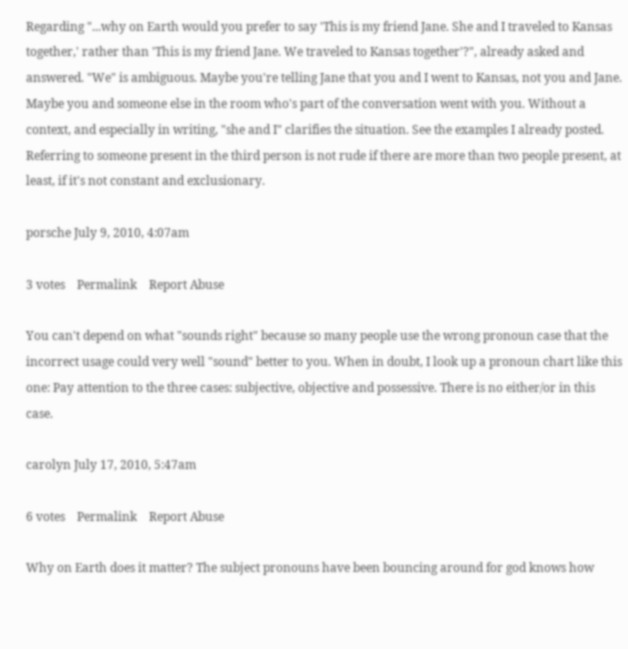Regarding "...why on Earth would you prefer to say 'This is my friend Jane. She and I traveled to Kansas together,' rather than 'This is my friend Jane. We traveled to Kansas together'?", already asked and answered. "We" is ambiguous. Maybe you're telling Jane that you and I went to Kansas, not you and Jane. Maybe you and someone else in the room who's part of the conversation went with you. Without a context, and especially in writing, "she and I" clarifies the situation. See the examples I already posted. Referring to someone present in the third person is not rude if there are more than two people present, at least, if it's not constant and exclusionary.

porsche July 9, 2010, 4:07am

3 votes    Permalink    Report Abuse

You can't depend on what "sounds right" because so many people use the wrong pronoun case that the incorrect usage could very well "sound" better to you. When in doubt, I look up a pronoun chart like this one: Pay attention to the three cases: subjective, objective and possessive. There is no either/or in this case.

carolyn July 17, 2010, 5:47am

6 votes    Permalink    Report Abuse

Why on Earth does it matter? The subject pronouns have been bouncing around for god knows how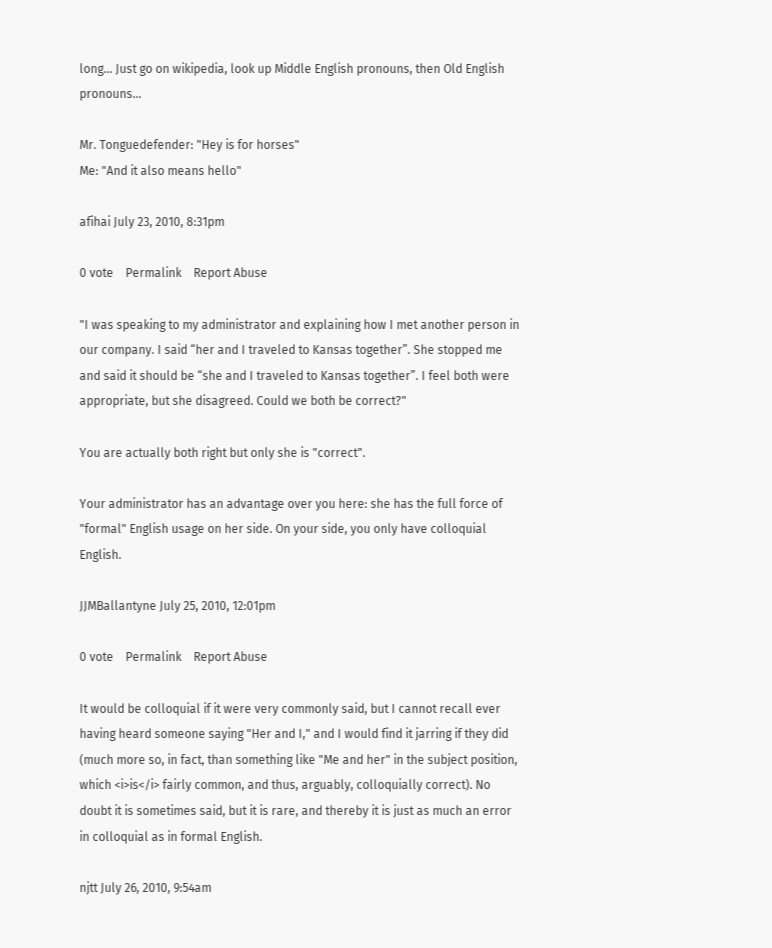long... Just go on wikipedia, look up Middle English pronouns, then Old English pronouns...

Mr. Tonguedefender: "Hey is for horses"
Me: "And it also means hello"

afihai July 23, 2010, 8:31pm

0 vote    Permalink    Report Abuse

"I was speaking to my administrator and explaining how I met another person in our company. I said “her and I traveled to Kansas together”. She stopped me and said it should be “she and I traveled to Kansas together”. I feel both were appropriate, but she disagreed. Could we both be correct?"

You are actually both right but only she is "correct".

Your administrator has an advantage over you here: she has the full force of "formal" English usage on her side. On your side, you only have colloquial English.

JJMBallantyne July 25, 2010, 12:01pm

0 vote    Permalink    Report Abuse

It would be colloquial if it were very commonly said, but I cannot recall ever having heard someone saying "Her and I," and I would find it jarring if they did (much more so, in fact, than something like "Me and her" in the subject position, which <i>is</i> fairly common, and thus, arguably, colloquially correct). No doubt it is sometimes said, but it is rare, and thereby it is just as much an error in colloquial as in formal English.

njtt July 26, 2010, 9:54am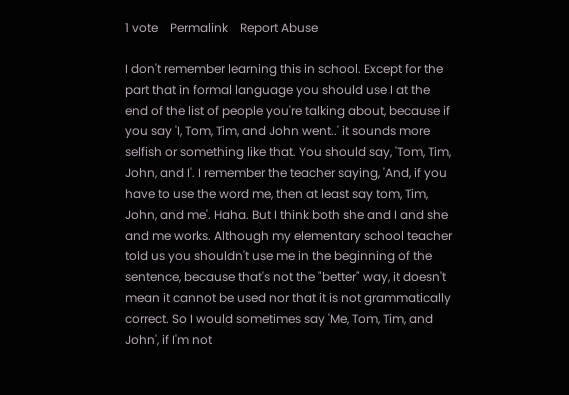1 vote    Permalink    Report Abuse

I don't remember learning this in school. Except for the part that in formal language you should use I at the end of the list of people you're talking about, because if you say 'I, Tom, Tim, and John went..' it sounds more selfish or something like that. You should say, 'Tom, Tim, John, and I'. I remember the teacher saying, 'And, if you have to use the word me, then at least say tom, Tim, John, and me'. Haha. But I think both she and I and she and me works. Although my elementary school teacher told us you shouldn't use me in the beginning of the sentence, because that's not the "better" way, it doesn't mean it cannot be used nor that it is not grammatically correct. So I would sometimes say 'Me, Tom, Tim, and John', if I'm not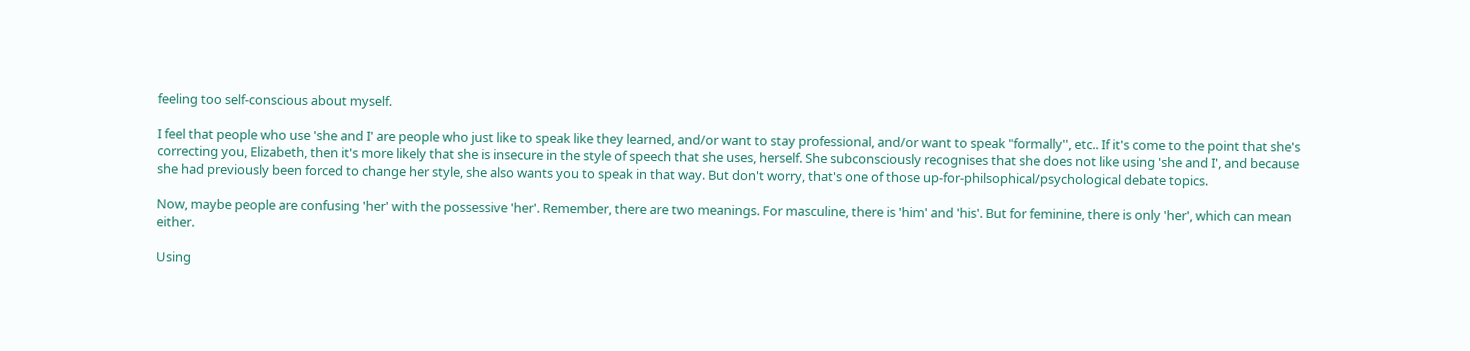feeling too self-conscious about myself.

I feel that people who use 'she and I' are people who just like to speak like they learned, and/or want to stay professional, and/or want to speak "formally'', etc.. If it's come to the point that she's correcting you, Elizabeth, then it's more likely that she is insecure in the style of speech that she uses, herself. She subconsciously recognises that she does not like using 'she and I', and because she had previously been forced to change her style, she also wants you to speak in that way. But don't worry, that's one of those up-for-philsophical/psychological debate topics.

Now, maybe people are confusing 'her' with the possessive 'her'. Remember, there are two meanings. For masculine, there is 'him' and 'his'. But for feminine, there is only 'her', which can mean either.

Using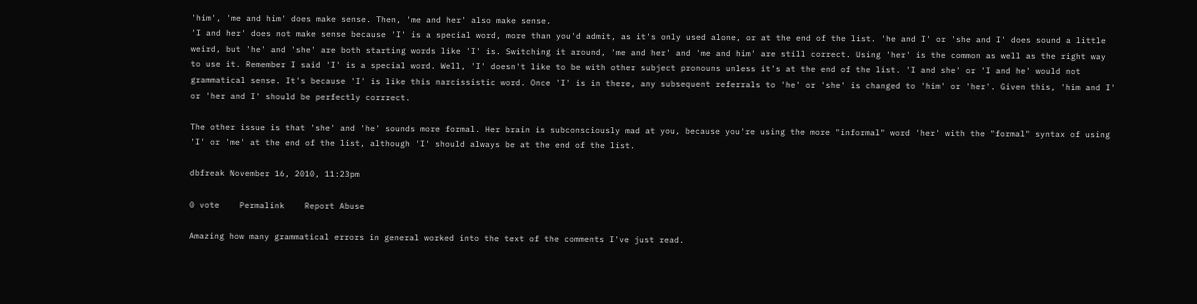'him', 'me and him' does make sense. Then, 'me and her' also make sense.
'I and her' does not make sense because 'I' is a special word, more than you'd admit, as it's only used alone, or at the end of the list. 'he and I' or 'she and I' does sound a little weird, but 'he' and 'she' are both starting words like 'I' is. Switching it around, 'me and her' and 'me and him' are still correct. Using 'her' is the common as well as the right way to use it. Remember I said 'I' is a special word. Well, 'I' doesn't like to be with other subject pronouns unless it's at the end of the list. 'I and she' or 'I and he' would not grammatical sense. It's because 'I' is like this narcissistic word. Once 'I' is in there, any subsequent referrals to 'he' or 'she' is changed to 'him' or 'her'. Given this, 'him and I' or 'her and I' should be perfectly corrrect.

The other issue is that 'she' and 'he' sounds more formal. Her brain is subconsciously mad at you, because you're using the more "informal" word 'her' with the "formal" syntax of using 'I' or 'me' at the end of the list, although 'I' should always be at the end of the list.

dbfreak November 16, 2010, 11:23pm

0 vote    Permalink    Report Abuse

Amazing how many grammatical errors in general worked into the text of the comments I've just read.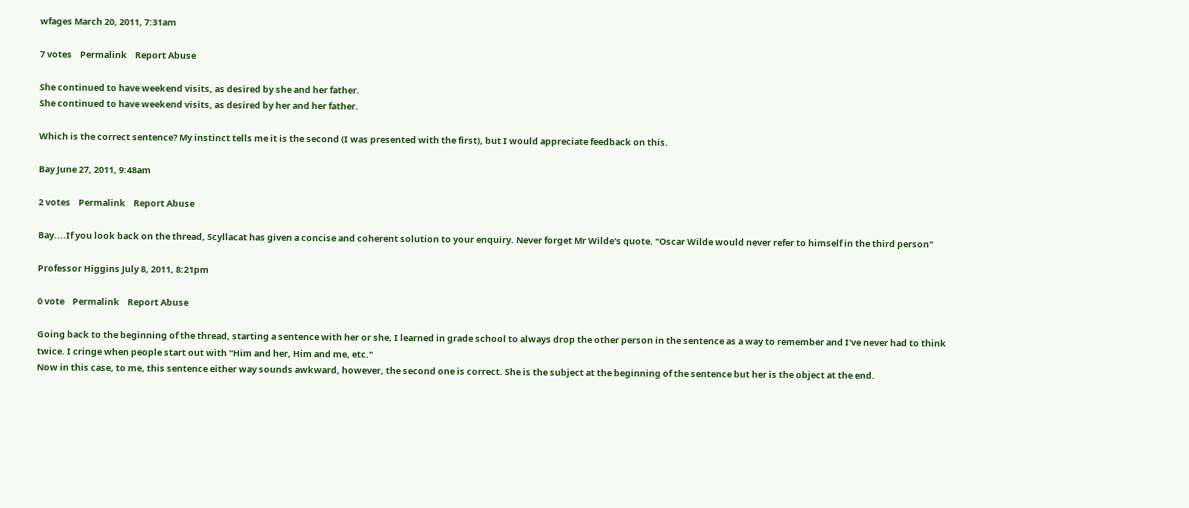wfages March 20, 2011, 7:31am

7 votes    Permalink    Report Abuse

She continued to have weekend visits, as desired by she and her father.
She continued to have weekend visits, as desired by her and her father.

Which is the correct sentence? My instinct tells me it is the second (I was presented with the first), but I would appreciate feedback on this.

Bay June 27, 2011, 9:48am

2 votes    Permalink    Report Abuse

Bay....If you look back on the thread, Scyllacat has given a concise and coherent solution to your enquiry. Never forget Mr Wilde's quote. "Oscar Wilde would never refer to himself in the third person"

Professor Higgins July 8, 2011, 8:21pm

0 vote    Permalink    Report Abuse

Going back to the beginning of the thread, starting a sentence with her or she, I learned in grade school to always drop the other person in the sentence as a way to remember and I've never had to think twice. I cringe when people start out with "Him and her, Him and me, etc."
Now in this case, to me, this sentence either way sounds awkward, however, the second one is correct. She is the subject at the beginning of the sentence but her is the object at the end.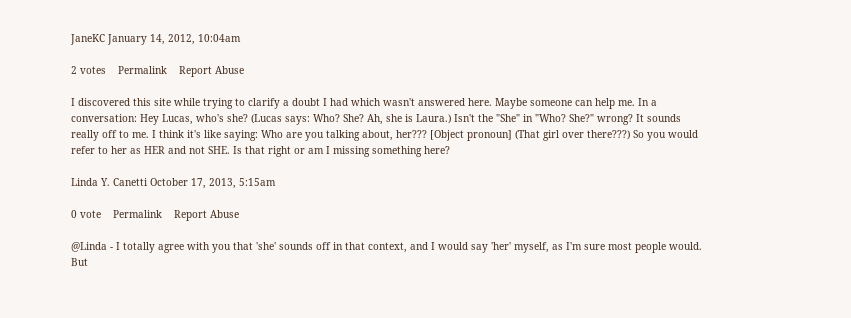JaneKC January 14, 2012, 10:04am

2 votes    Permalink    Report Abuse

I discovered this site while trying to clarify a doubt I had which wasn't answered here. Maybe someone can help me. In a conversation: Hey Lucas, who's she? (Lucas says: Who? She? Ah, she is Laura.) Isn't the "She" in "Who? She?" wrong? It sounds really off to me. I think it's like saying: Who are you talking about, her??? [Object pronoun] (That girl over there???) So you would refer to her as HER and not SHE. Is that right or am I missing something here?

Linda Y. Canetti October 17, 2013, 5:15am

0 vote    Permalink    Report Abuse

@Linda - I totally agree with you that 'she' sounds off in that context, and I would say 'her' myself, as I'm sure most people would. But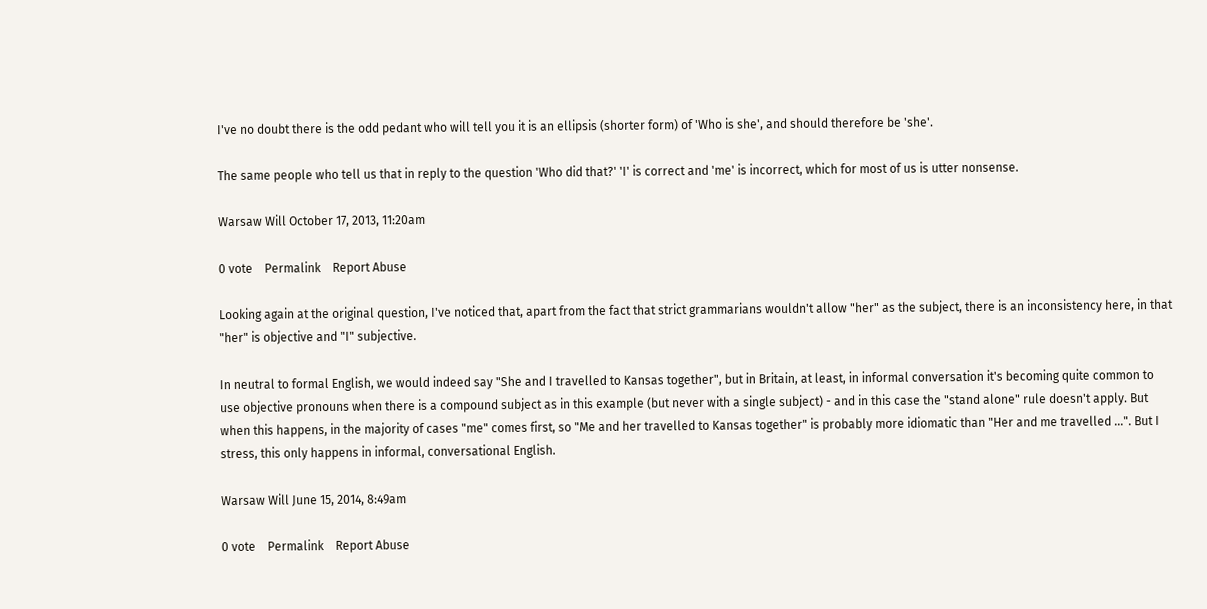I've no doubt there is the odd pedant who will tell you it is an ellipsis (shorter form) of 'Who is she', and should therefore be 'she'.

The same people who tell us that in reply to the question 'Who did that?' 'I' is correct and 'me' is incorrect, which for most of us is utter nonsense.

Warsaw Will October 17, 2013, 11:20am

0 vote    Permalink    Report Abuse

Looking again at the original question, I've noticed that, apart from the fact that strict grammarians wouldn't allow "her" as the subject, there is an inconsistency here, in that "her" is objective and "I" subjective.

In neutral to formal English, we would indeed say "She and I travelled to Kansas together", but in Britain, at least, in informal conversation it's becoming quite common to use objective pronouns when there is a compound subject as in this example (but never with a single subject) - and in this case the "stand alone" rule doesn't apply. But when this happens, in the majority of cases "me" comes first, so "Me and her travelled to Kansas together" is probably more idiomatic than "Her and me travelled ...". But I stress, this only happens in informal, conversational English.

Warsaw Will June 15, 2014, 8:49am

0 vote    Permalink    Report Abuse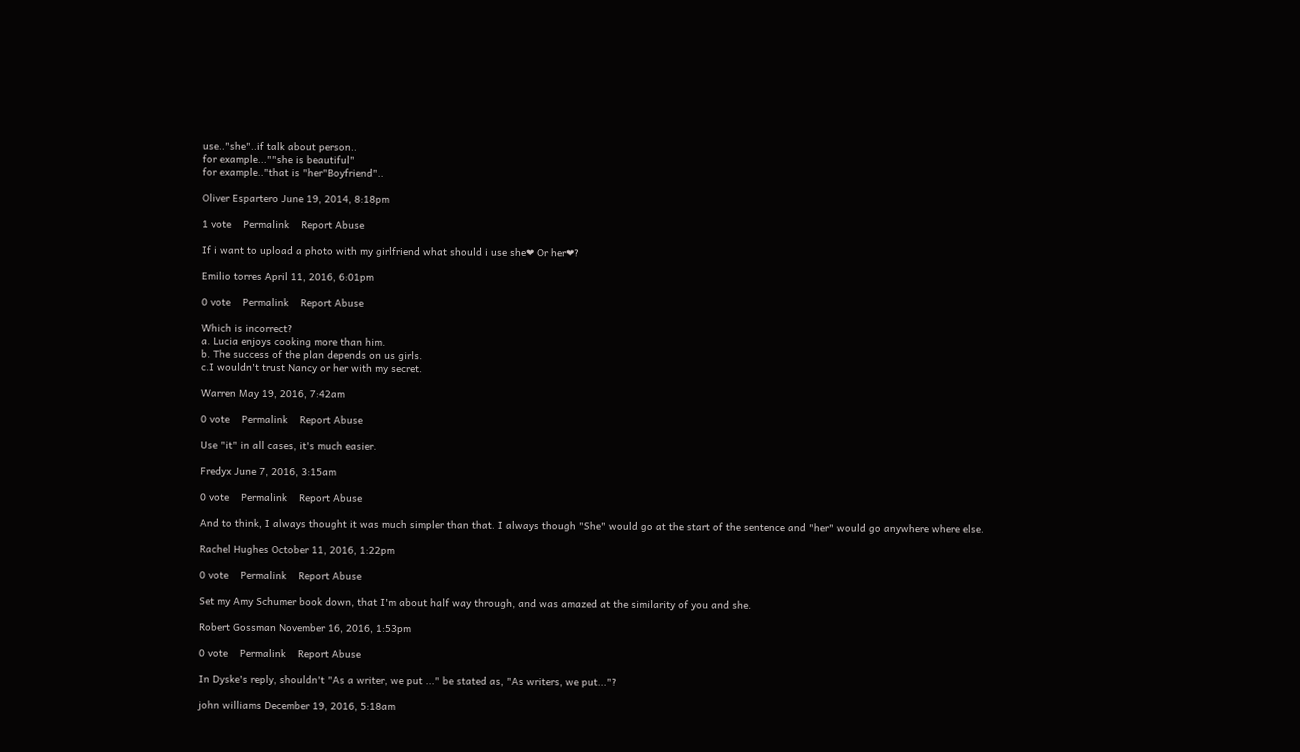use.."she"..if talk about person..
for example...""she is beautiful"
for example.."that is "her"Boyfriend"..

Oliver Espartero June 19, 2014, 8:18pm

1 vote    Permalink    Report Abuse

If i want to upload a photo with my girlfriend what should i use she❤ Or her❤?

Emilio torres April 11, 2016, 6:01pm

0 vote    Permalink    Report Abuse

Which is incorrect?
a. Lucia enjoys cooking more than him.
b. The success of the plan depends on us girls.
c.I wouldn't trust Nancy or her with my secret.

Warren May 19, 2016, 7:42am

0 vote    Permalink    Report Abuse

Use "it" in all cases, it's much easier.

Fredyx June 7, 2016, 3:15am

0 vote    Permalink    Report Abuse

And to think, I always thought it was much simpler than that. I always though "She" would go at the start of the sentence and "her" would go anywhere where else.

Rachel Hughes October 11, 2016, 1:22pm

0 vote    Permalink    Report Abuse

Set my Amy Schumer book down, that I'm about half way through, and was amazed at the similarity of you and she.

Robert Gossman November 16, 2016, 1:53pm

0 vote    Permalink    Report Abuse

In Dyske's reply, shouldn't "As a writer, we put ..." be stated as, "As writers, we put..."?

john williams December 19, 2016, 5:18am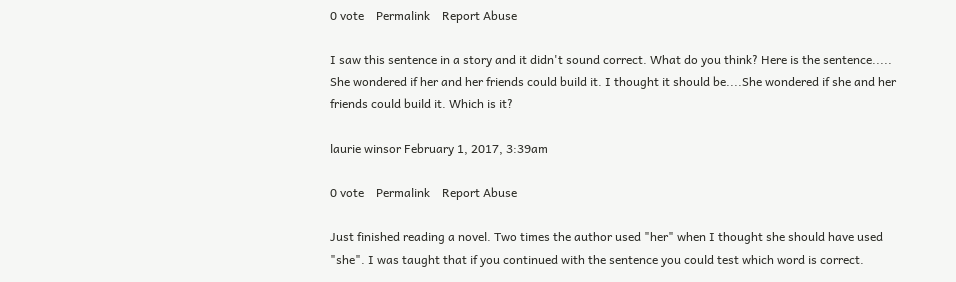0 vote    Permalink    Report Abuse

I saw this sentence in a story and it didn't sound correct. What do you think? Here is the sentence..... She wondered if her and her friends could build it. I thought it should be....She wondered if she and her friends could build it. Which is it?

laurie winsor February 1, 2017, 3:39am

0 vote    Permalink    Report Abuse

Just finished reading a novel. Two times the author used "her" when I thought she should have used "she". I was taught that if you continued with the sentence you could test which word is correct.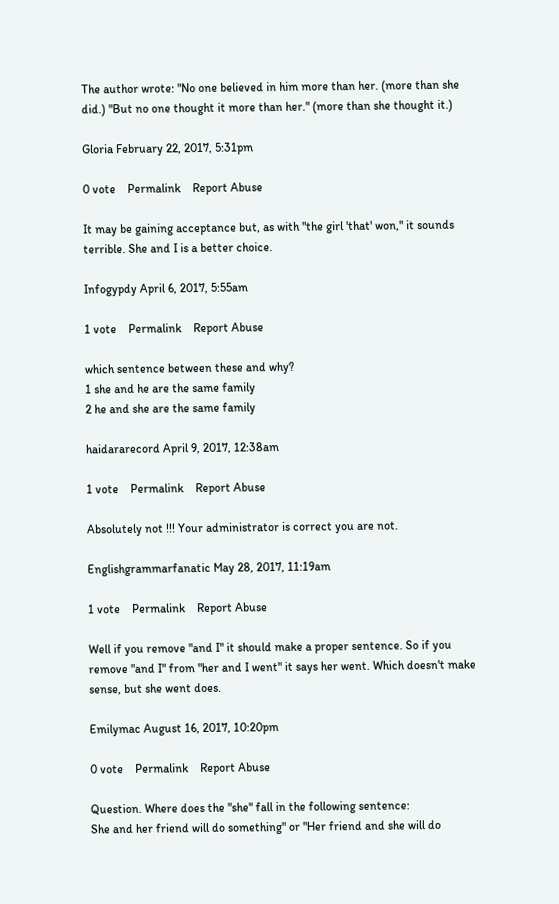The author wrote: "No one believed in him more than her. (more than she did.) "But no one thought it more than her." (more than she thought it.)

Gloria February 22, 2017, 5:31pm

0 vote    Permalink    Report Abuse

It may be gaining acceptance but, as with "the girl 'that' won," it sounds terrible. She and I is a better choice.

Infogypdy April 6, 2017, 5:55am

1 vote    Permalink    Report Abuse

which sentence between these and why?
1 she and he are the same family
2 he and she are the same family

haidararecord April 9, 2017, 12:38am

1 vote    Permalink    Report Abuse

Absolutely not !!! Your administrator is correct you are not.

Englishgrammarfanatic May 28, 2017, 11:19am

1 vote    Permalink    Report Abuse

Well if you remove "and I" it should make a proper sentence. So if you remove "and I" from "her and I went" it says her went. Which doesn't make sense, but she went does.

Emilymac August 16, 2017, 10:20pm

0 vote    Permalink    Report Abuse

Question. Where does the "she" fall in the following sentence:
She and her friend will do something" or "Her friend and she will do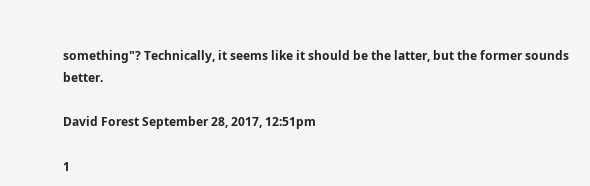something"? Technically, it seems like it should be the latter, but the former sounds better.

David Forest September 28, 2017, 12:51pm

1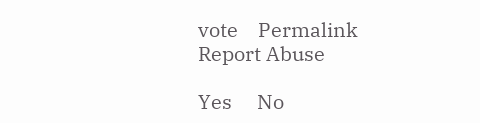vote    Permalink    Report Abuse

Yes     No